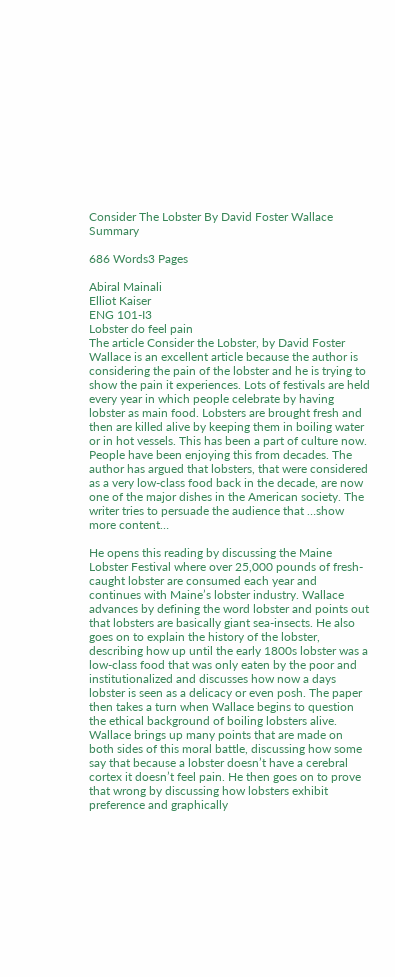Consider The Lobster By David Foster Wallace Summary

686 Words3 Pages

Abiral Mainali
Elliot Kaiser
ENG 101-I3
Lobster do feel pain
The article Consider the Lobster, by David Foster Wallace is an excellent article because the author is considering the pain of the lobster and he is trying to show the pain it experiences. Lots of festivals are held every year in which people celebrate by having lobster as main food. Lobsters are brought fresh and then are killed alive by keeping them in boiling water or in hot vessels. This has been a part of culture now. People have been enjoying this from decades. The author has argued that lobsters, that were considered as a very low-class food back in the decade, are now one of the major dishes in the American society. The writer tries to persuade the audience that …show more content…

He opens this reading by discussing the Maine Lobster Festival where over 25,000 pounds of fresh-caught lobster are consumed each year and continues with Maine’s lobster industry. Wallace advances by defining the word lobster and points out that lobsters are basically giant sea-insects. He also goes on to explain the history of the lobster, describing how up until the early 1800s lobster was a low-class food that was only eaten by the poor and institutionalized and discusses how now a days lobster is seen as a delicacy or even posh. The paper then takes a turn when Wallace begins to question the ethical background of boiling lobsters alive. Wallace brings up many points that are made on both sides of this moral battle, discussing how some say that because a lobster doesn’t have a cerebral cortex it doesn’t feel pain. He then goes on to prove that wrong by discussing how lobsters exhibit preference and graphically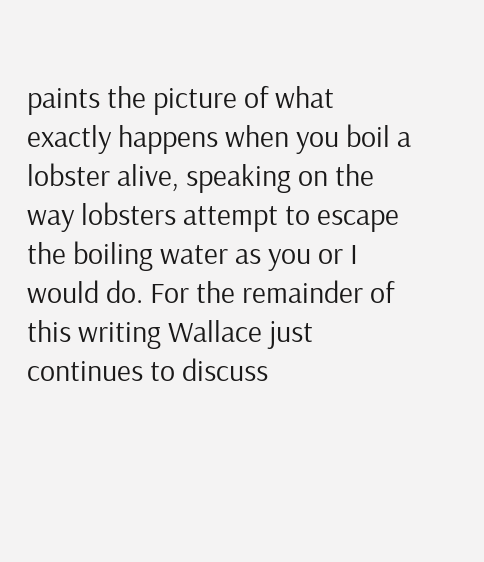paints the picture of what exactly happens when you boil a lobster alive, speaking on the way lobsters attempt to escape the boiling water as you or I would do. For the remainder of this writing Wallace just continues to discuss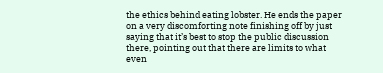the ethics behind eating lobster. He ends the paper on a very discomforting note finishing off by just saying that it’s best to stop the public discussion there, pointing out that there are limits to what even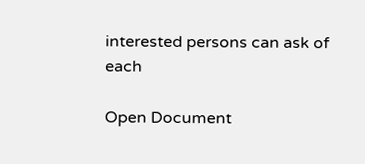interested persons can ask of each

Open Document